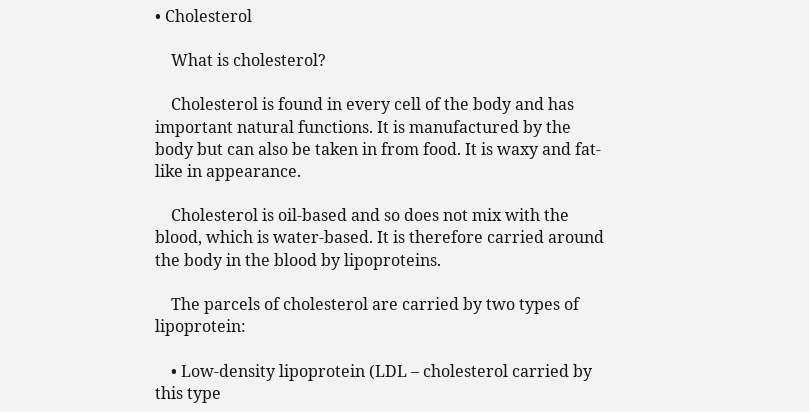• Cholesterol

    What is cholesterol?

    Cholesterol is found in every cell of the body and has important natural functions. It is manufactured by the body but can also be taken in from food. It is waxy and fat-like in appearance.

    Cholesterol is oil-based and so does not mix with the blood, which is water-based. It is therefore carried around the body in the blood by lipoproteins.

    The parcels of cholesterol are carried by two types of lipoprotein:

    • Low-density lipoprotein (LDL – cholesterol carried by this type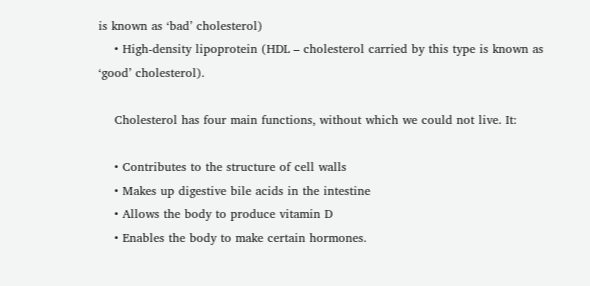is known as ‘bad’ cholesterol)
    • High-density lipoprotein (HDL – cholesterol carried by this type is known as ‘good’ cholesterol).

    Cholesterol has four main functions, without which we could not live. It:

    • Contributes to the structure of cell walls
    • Makes up digestive bile acids in the intestine
    • Allows the body to produce vitamin D
    • Enables the body to make certain hormones.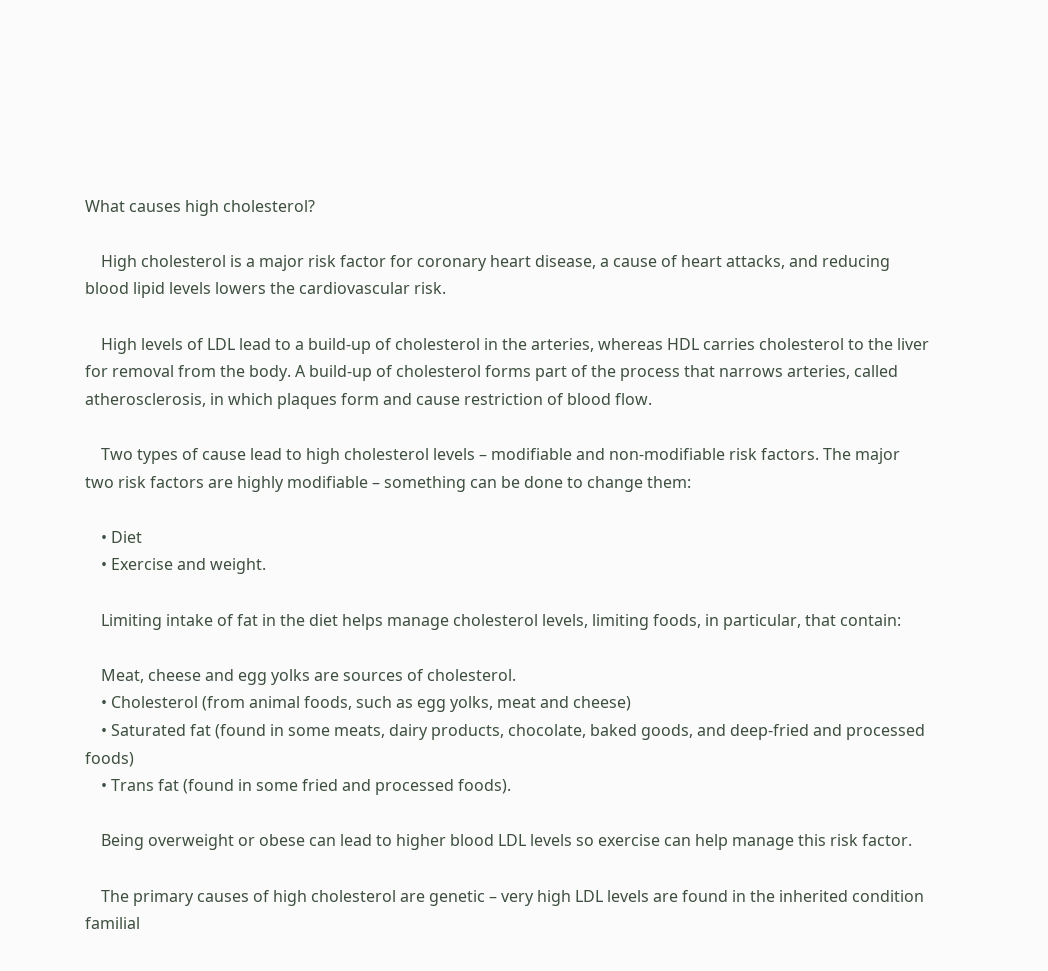What causes high cholesterol?

    High cholesterol is a major risk factor for coronary heart disease, a cause of heart attacks, and reducing blood lipid levels lowers the cardiovascular risk.

    High levels of LDL lead to a build-up of cholesterol in the arteries, whereas HDL carries cholesterol to the liver for removal from the body. A build-up of cholesterol forms part of the process that narrows arteries, called atherosclerosis, in which plaques form and cause restriction of blood flow.

    Two types of cause lead to high cholesterol levels – modifiable and non-modifiable risk factors. The major two risk factors are highly modifiable – something can be done to change them:

    • Diet
    • Exercise and weight.

    Limiting intake of fat in the diet helps manage cholesterol levels, limiting foods, in particular, that contain:

    Meat, cheese and egg yolks are sources of cholesterol.
    • Cholesterol (from animal foods, such as egg yolks, meat and cheese)
    • Saturated fat (found in some meats, dairy products, chocolate, baked goods, and deep-fried and processed foods)
    • Trans fat (found in some fried and processed foods).

    Being overweight or obese can lead to higher blood LDL levels so exercise can help manage this risk factor.

    The primary causes of high cholesterol are genetic – very high LDL levels are found in the inherited condition familial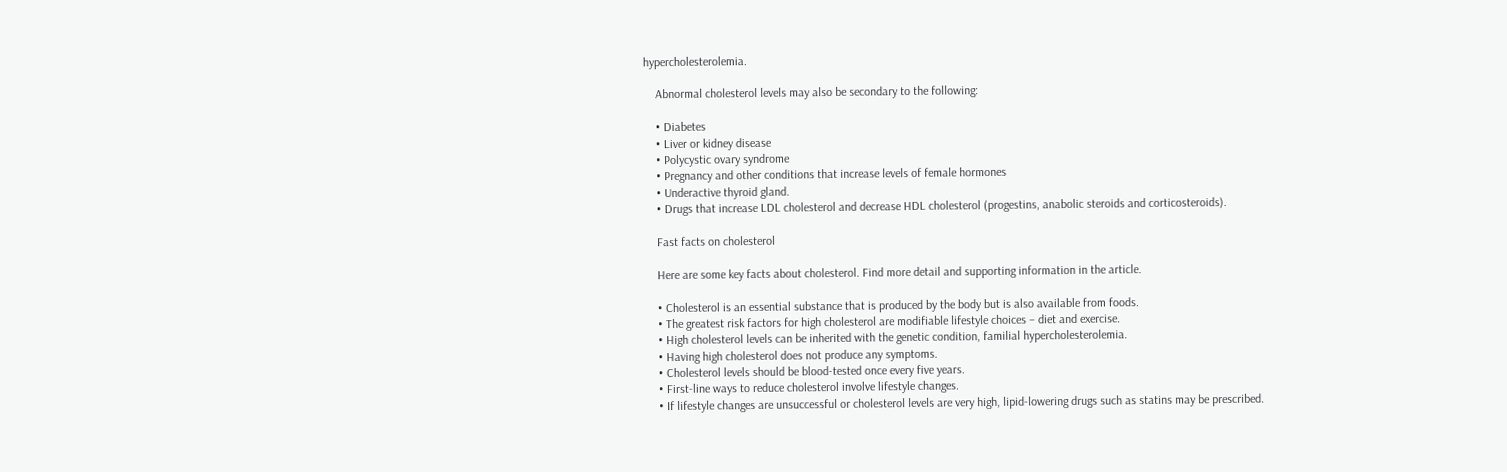hypercholesterolemia.

    Abnormal cholesterol levels may also be secondary to the following:

    • Diabetes
    • Liver or kidney disease
    • Polycystic ovary syndrome
    • Pregnancy and other conditions that increase levels of female hormones
    • Underactive thyroid gland.
    • Drugs that increase LDL cholesterol and decrease HDL cholesterol (progestins, anabolic steroids and corticosteroids).

    Fast facts on cholesterol

    Here are some key facts about cholesterol. Find more detail and supporting information in the article.

    • Cholesterol is an essential substance that is produced by the body but is also available from foods.
    • The greatest risk factors for high cholesterol are modifiable lifestyle choices – diet and exercise.
    • High cholesterol levels can be inherited with the genetic condition, familial hypercholesterolemia.
    • Having high cholesterol does not produce any symptoms.
    • Cholesterol levels should be blood-tested once every five years.
    • First-line ways to reduce cholesterol involve lifestyle changes.
    • If lifestyle changes are unsuccessful or cholesterol levels are very high, lipid-lowering drugs such as statins may be prescribed.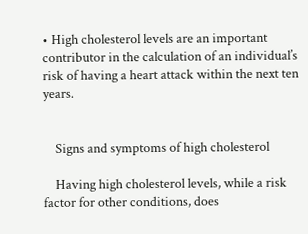• High cholesterol levels are an important contributor in the calculation of an individual’s risk of having a heart attack within the next ten years.


    Signs and symptoms of high cholesterol

    Having high cholesterol levels, while a risk factor for other conditions, does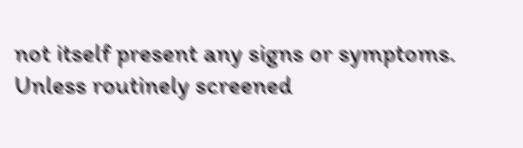not itself present any signs or symptoms. Unless routinely screened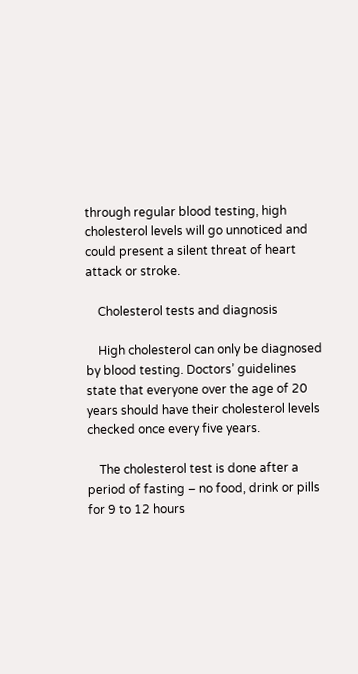through regular blood testing, high cholesterol levels will go unnoticed and could present a silent threat of heart attack or stroke.

    Cholesterol tests and diagnosis

    High cholesterol can only be diagnosed by blood testing. Doctors’ guidelines state that everyone over the age of 20 years should have their cholesterol levels checked once every five years.

    The cholesterol test is done after a period of fasting – no food, drink or pills for 9 to 12 hours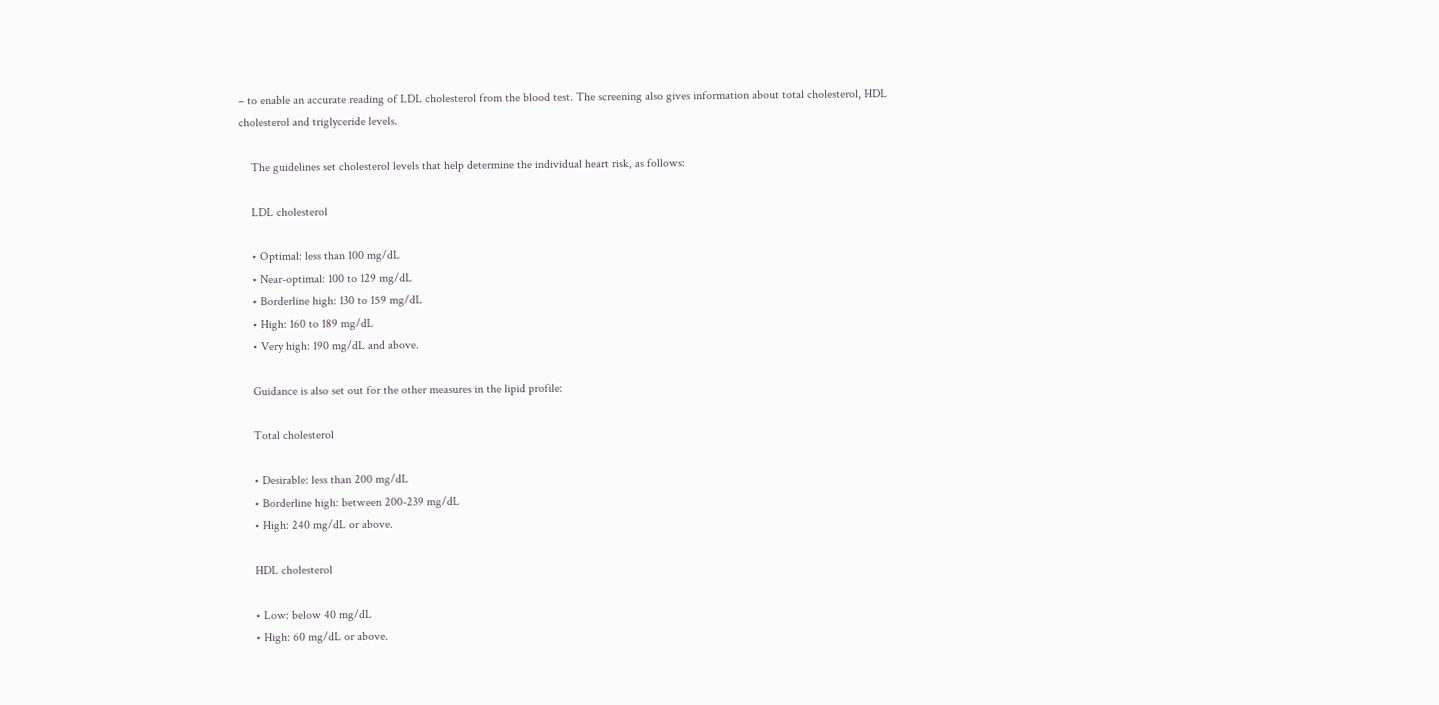– to enable an accurate reading of LDL cholesterol from the blood test. The screening also gives information about total cholesterol, HDL cholesterol and triglyceride levels.

    The guidelines set cholesterol levels that help determine the individual heart risk, as follows:

    LDL cholesterol

    • Optimal: less than 100 mg/dL
    • Near-optimal: 100 to 129 mg/dL
    • Borderline high: 130 to 159 mg/dL
    • High: 160 to 189 mg/dL
    • Very high: 190 mg/dL and above.

    Guidance is also set out for the other measures in the lipid profile:

    Total cholesterol

    • Desirable: less than 200 mg/dL
    • Borderline high: between 200-239 mg/dL
    • High: 240 mg/dL or above.

    HDL cholesterol

    • Low: below 40 mg/dL
    • High: 60 mg/dL or above.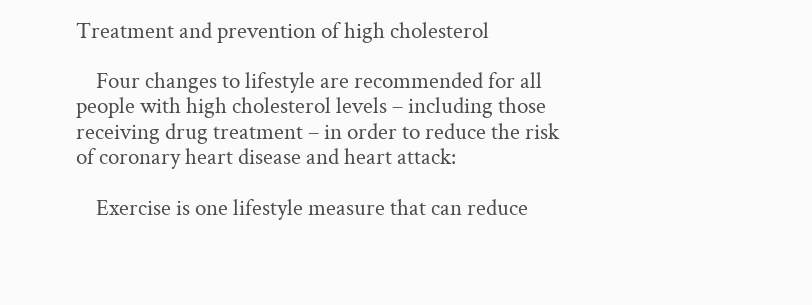Treatment and prevention of high cholesterol

    Four changes to lifestyle are recommended for all people with high cholesterol levels – including those receiving drug treatment – in order to reduce the risk of coronary heart disease and heart attack:

    Exercise is one lifestyle measure that can reduce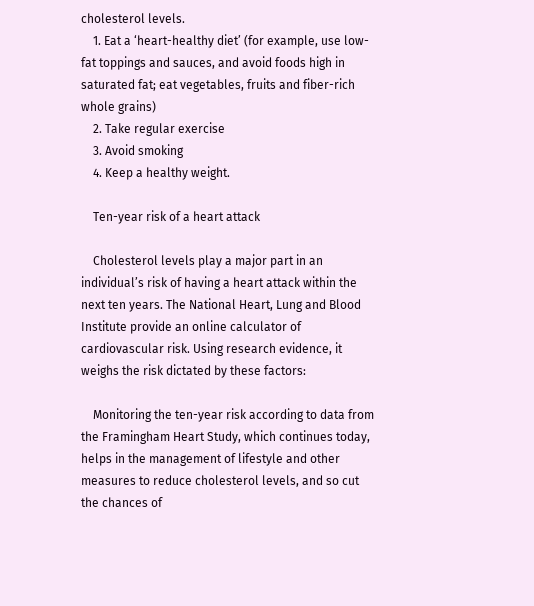cholesterol levels.
    1. Eat a ‘heart-healthy diet’ (for example, use low-fat toppings and sauces, and avoid foods high in saturated fat; eat vegetables, fruits and fiber-rich whole grains)
    2. Take regular exercise
    3. Avoid smoking
    4. Keep a healthy weight.

    Ten-year risk of a heart attack

    Cholesterol levels play a major part in an individual’s risk of having a heart attack within the next ten years. The National Heart, Lung and Blood Institute provide an online calculator of cardiovascular risk. Using research evidence, it weighs the risk dictated by these factors:

    Monitoring the ten-year risk according to data from the Framingham Heart Study, which continues today, helps in the management of lifestyle and other measures to reduce cholesterol levels, and so cut the chances of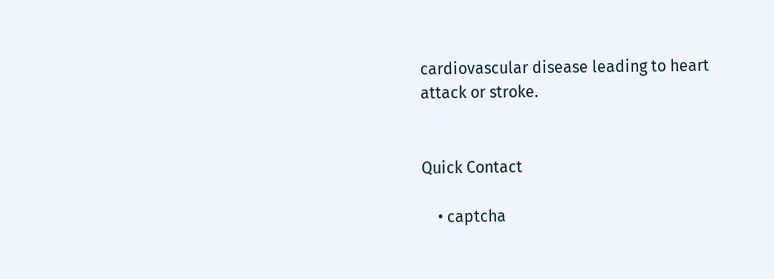cardiovascular disease leading to heart attack or stroke.


Quick Contact

    • captcha